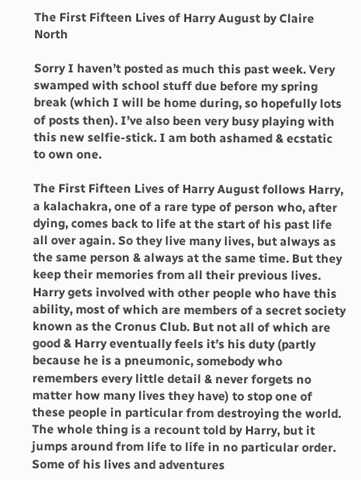The First Fifteen Lives of Harry August by Claire North

Sorry I haven’t posted as much this past week. Very swamped with school stuff due before my spring break (which I will be home during, so hopefully lots of posts then). I’ve also been very busy playing with this new selfie-stick. I am both ashamed & ecstatic to own one.

The First Fifteen Lives of Harry August follows Harry, a kalachakra, one of a rare type of person who, after dying, comes back to life at the start of his past life all over again. So they live many lives, but always as the same person & always at the same time. But they keep their memories from all their previous lives. Harry gets involved with other people who have this ability, most of which are members of a secret society known as the Cronus Club. But not all of which are good & Harry eventually feels it’s his duty (partly because he is a pneumonic, somebody who remembers every little detail & never forgets no matter how many lives they have) to stop one of these people in particular from destroying the world. The whole thing is a recount told by Harry, but it jumps around from life to life in no particular order. Some of his lives and adventures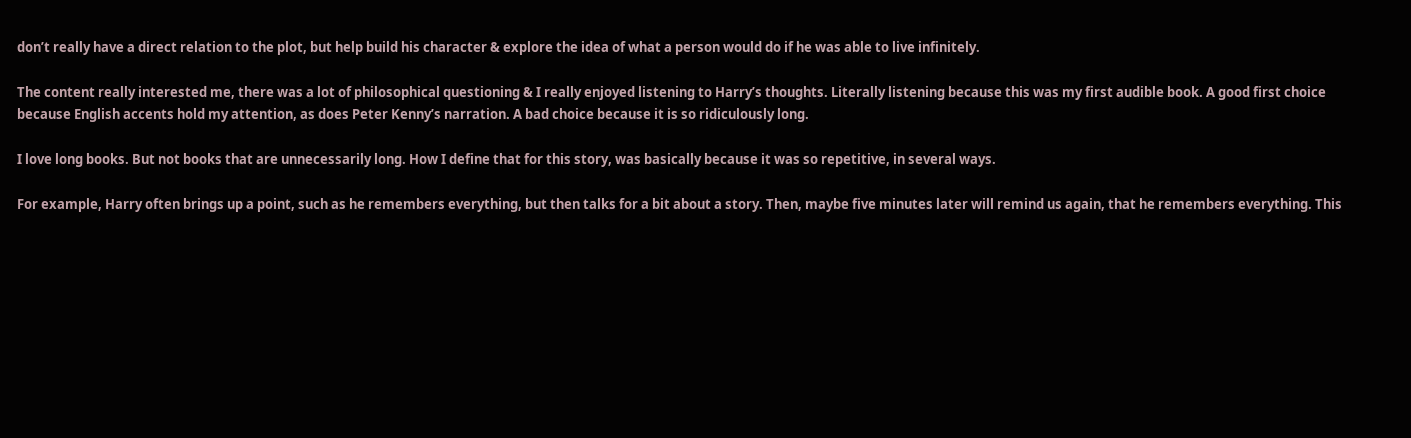don’t really have a direct relation to the plot, but help build his character & explore the idea of what a person would do if he was able to live infinitely.

The content really interested me, there was a lot of philosophical questioning & I really enjoyed listening to Harry’s thoughts. Literally listening because this was my first audible book. A good first choice because English accents hold my attention, as does Peter Kenny’s narration. A bad choice because it is so ridiculously long.

I love long books. But not books that are unnecessarily long. How I define that for this story, was basically because it was so repetitive, in several ways.

For example, Harry often brings up a point, such as he remembers everything, but then talks for a bit about a story. Then, maybe five minutes later will remind us again, that he remembers everything. This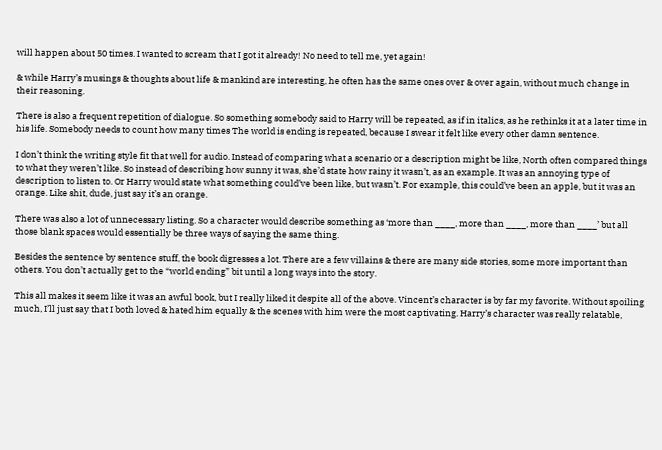will happen about 50 times. I wanted to scream that I got it already! No need to tell me, yet again!

& while Harry’s musings & thoughts about life & mankind are interesting, he often has the same ones over & over again, without much change in their reasoning.

There is also a frequent repetition of dialogue. So something somebody said to Harry will be repeated, as if in italics, as he rethinks it at a later time in his life. Somebody needs to count how many times The world is ending is repeated, because I swear it felt like every other damn sentence.

I don’t think the writing style fit that well for audio. Instead of comparing what a scenario or a description might be like, North often compared things to what they weren’t like. So instead of describing how sunny it was, she’d state how rainy it wasn’t, as an example. It was an annoying type of description to listen to. Or Harry would state what something could’ve been like, but wasn’t. For example, this could’ve been an apple, but it was an orange. Like shit, dude, just say it’s an orange.

There was also a lot of unnecessary listing. So a character would describe something as ‘more than ____, more than ____, more than ____’ but all those blank spaces would essentially be three ways of saying the same thing.

Besides the sentence by sentence stuff, the book digresses a lot. There are a few villains & there are many side stories, some more important than others. You don’t actually get to the “world ending” bit until a long ways into the story.

This all makes it seem like it was an awful book, but I really liked it despite all of the above. Vincent’s character is by far my favorite. Without spoiling much, I’ll just say that I both loved & hated him equally & the scenes with him were the most captivating. Harry’s character was really relatable,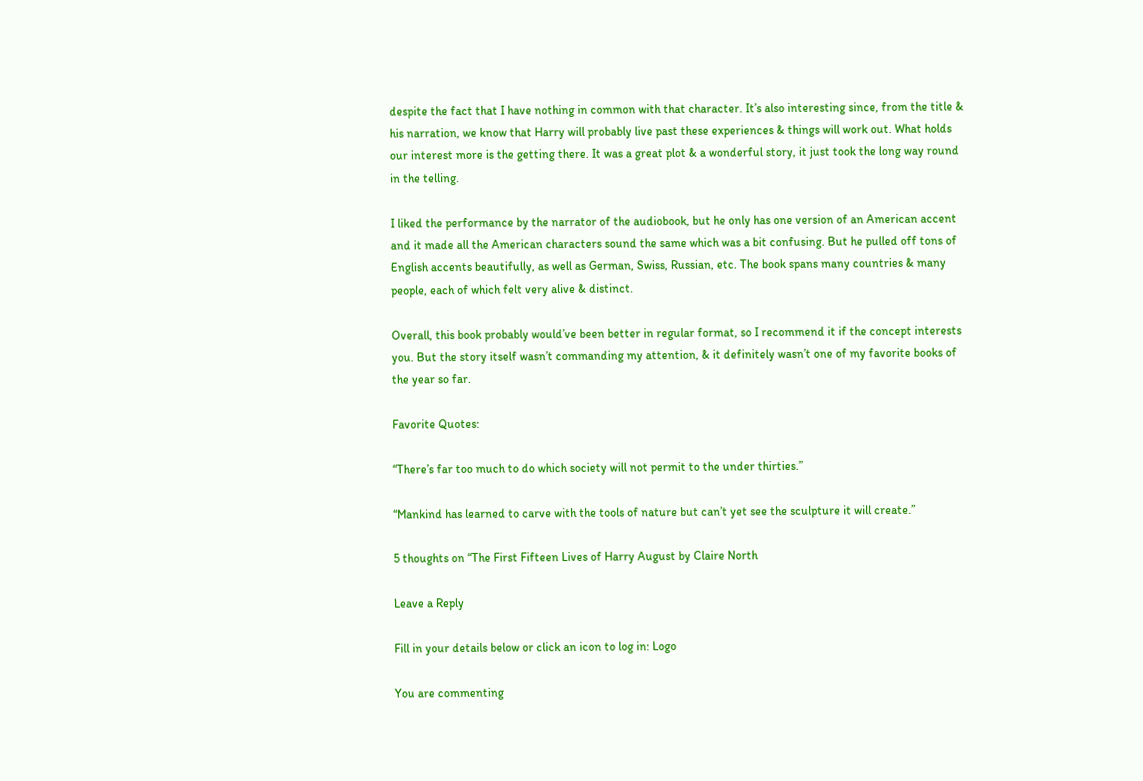despite the fact that I have nothing in common with that character. It’s also interesting since, from the title & his narration, we know that Harry will probably live past these experiences & things will work out. What holds our interest more is the getting there. It was a great plot & a wonderful story, it just took the long way round in the telling.

I liked the performance by the narrator of the audiobook, but he only has one version of an American accent and it made all the American characters sound the same which was a bit confusing. But he pulled off tons of English accents beautifully, as well as German, Swiss, Russian, etc. The book spans many countries & many people, each of which felt very alive & distinct.

Overall, this book probably would’ve been better in regular format, so I recommend it if the concept interests you. But the story itself wasn’t commanding my attention, & it definitely wasn’t one of my favorite books of the year so far.

Favorite Quotes:

“There’s far too much to do which society will not permit to the under thirties.”

“Mankind has learned to carve with the tools of nature but can’t yet see the sculpture it will create.”

5 thoughts on “The First Fifteen Lives of Harry August by Claire North

Leave a Reply

Fill in your details below or click an icon to log in: Logo

You are commenting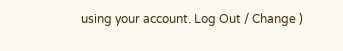using your account. Log Out / Change )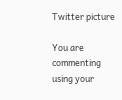Twitter picture

You are commenting using your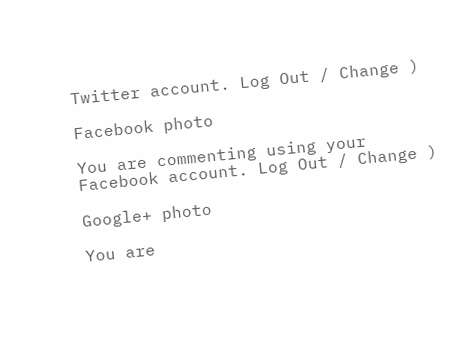Twitter account. Log Out / Change )

Facebook photo

You are commenting using your Facebook account. Log Out / Change )

Google+ photo

You are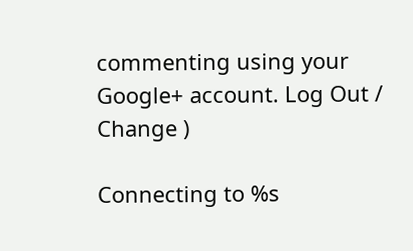commenting using your Google+ account. Log Out / Change )

Connecting to %s